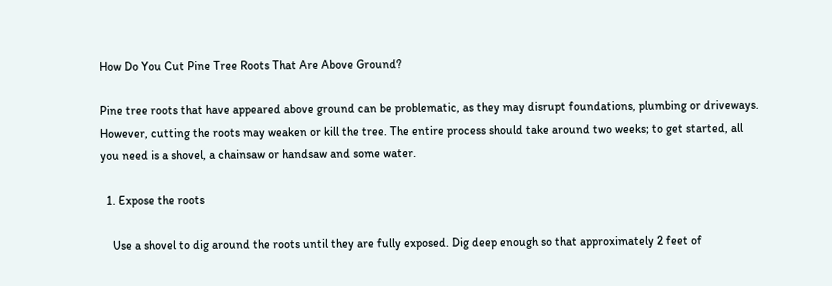How Do You Cut Pine Tree Roots That Are Above Ground?

Pine tree roots that have appeared above ground can be problematic, as they may disrupt foundations, plumbing or driveways. However, cutting the roots may weaken or kill the tree. The entire process should take around two weeks; to get started, all you need is a shovel, a chainsaw or handsaw and some water.

  1. Expose the roots

    Use a shovel to dig around the roots until they are fully exposed. Dig deep enough so that approximately 2 feet of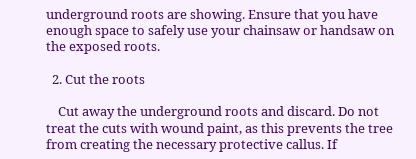underground roots are showing. Ensure that you have enough space to safely use your chainsaw or handsaw on the exposed roots.

  2. Cut the roots

    Cut away the underground roots and discard. Do not treat the cuts with wound paint, as this prevents the tree from creating the necessary protective callus. If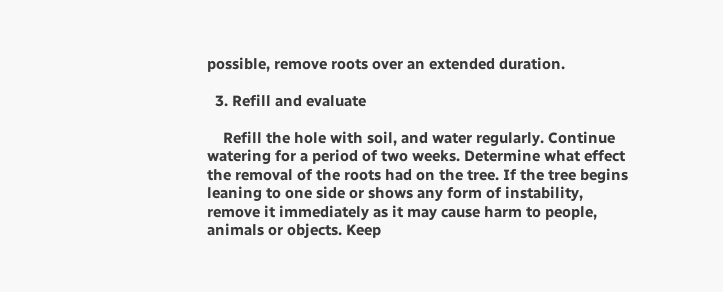possible, remove roots over an extended duration.

  3. Refill and evaluate

    Refill the hole with soil, and water regularly. Continue watering for a period of two weeks. Determine what effect the removal of the roots had on the tree. If the tree begins leaning to one side or shows any form of instability, remove it immediately as it may cause harm to people, animals or objects. Keep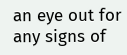an eye out for any signs of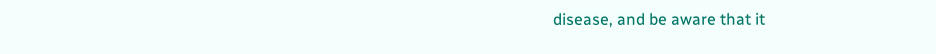disease, and be aware that it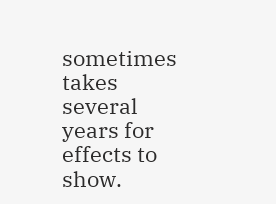sometimes takes several years for effects to show.